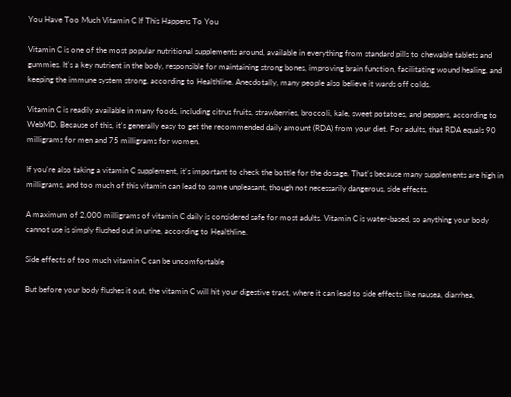You Have Too Much Vitamin C If This Happens To You

Vitamin C is one of the most popular nutritional supplements around, available in everything from standard pills to chewable tablets and gummies. It's a key nutrient in the body, responsible for maintaining strong bones, improving brain function, facilitating wound healing, and keeping the immune system strong, according to Healthline. Anecdotally, many people also believe it wards off colds.

Vitamin C is readily available in many foods, including citrus fruits, strawberries, broccoli, kale, sweet potatoes, and peppers, according to WebMD. Because of this, it's generally easy to get the recommended daily amount (RDA) from your diet. For adults, that RDA equals 90 milligrams for men and 75 milligrams for women.

If you're also taking a vitamin C supplement, it's important to check the bottle for the dosage. That's because many supplements are high in milligrams, and too much of this vitamin can lead to some unpleasant, though not necessarily dangerous, side effects.

A maximum of 2,000 milligrams of vitamin C daily is considered safe for most adults. Vitamin C is water-based, so anything your body cannot use is simply flushed out in urine, according to Healthline.

Side effects of too much vitamin C can be uncomfortable

But before your body flushes it out, the vitamin C will hit your digestive tract, where it can lead to side effects like nausea, diarrhea,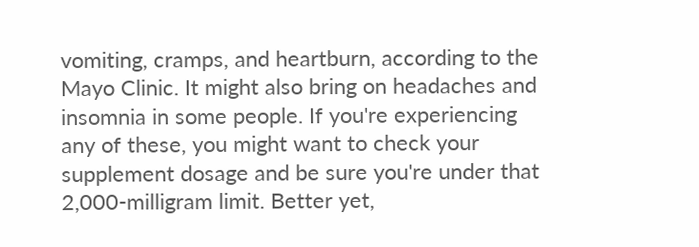vomiting, cramps, and heartburn, according to the Mayo Clinic. It might also bring on headaches and insomnia in some people. If you're experiencing any of these, you might want to check your supplement dosage and be sure you're under that 2,000-milligram limit. Better yet,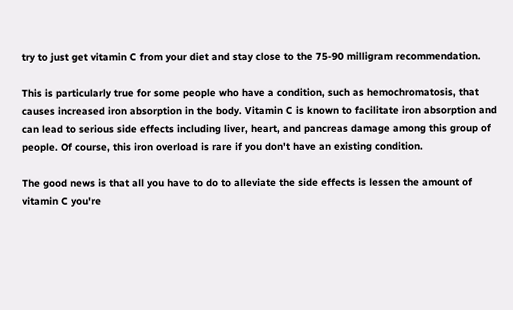try to just get vitamin C from your diet and stay close to the 75-90 milligram recommendation.

This is particularly true for some people who have a condition, such as hemochromatosis, that causes increased iron absorption in the body. Vitamin C is known to facilitate iron absorption and can lead to serious side effects including liver, heart, and pancreas damage among this group of people. Of course, this iron overload is rare if you don't have an existing condition.

The good news is that all you have to do to alleviate the side effects is lessen the amount of vitamin C you're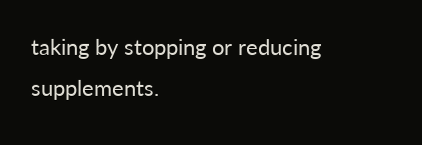taking by stopping or reducing supplements.